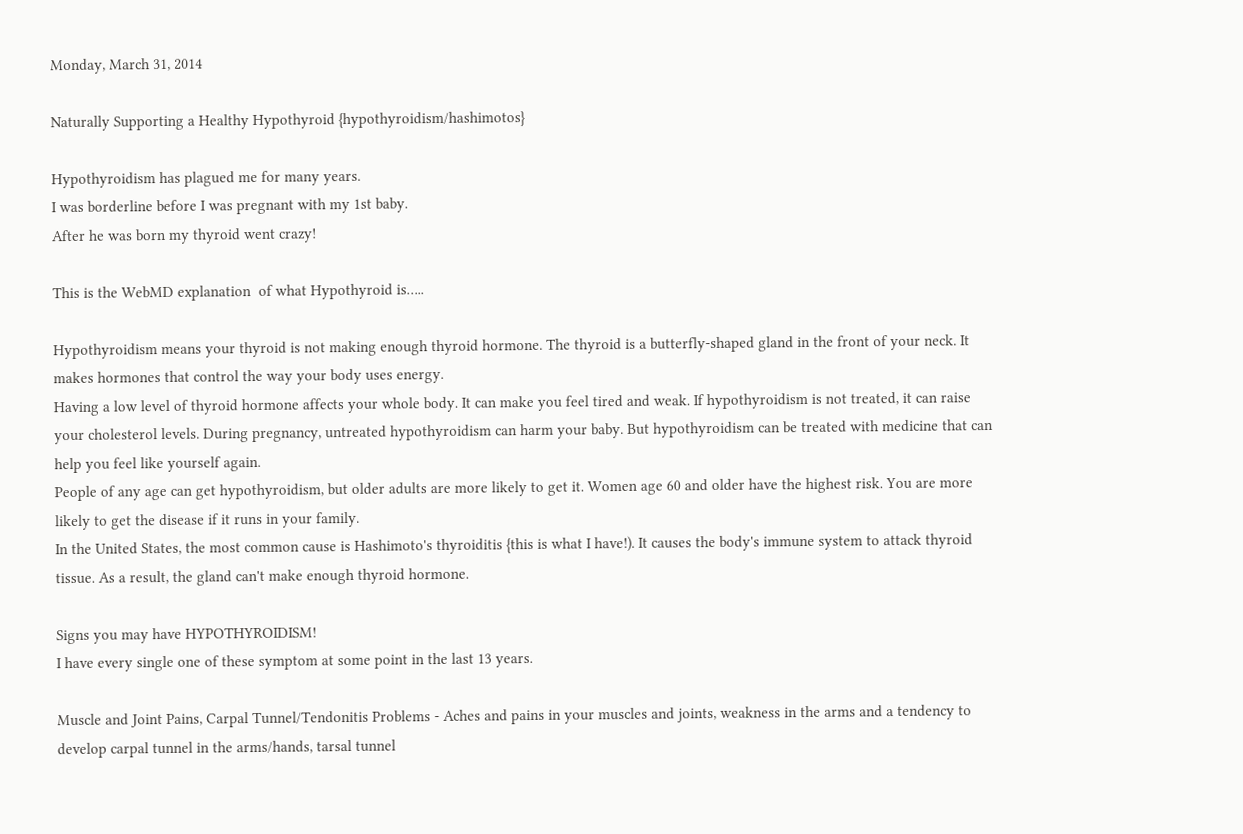Monday, March 31, 2014

Naturally Supporting a Healthy Hypothyroid {hypothyroidism/hashimotos}

Hypothyroidism has plagued me for many years.
I was borderline before I was pregnant with my 1st baby.
After he was born my thyroid went crazy!

This is the WebMD explanation  of what Hypothyroid is…..

Hypothyroidism means your thyroid is not making enough thyroid hormone. The thyroid is a butterfly-shaped gland in the front of your neck. It makes hormones that control the way your body uses energy.
Having a low level of thyroid hormone affects your whole body. It can make you feel tired and weak. If hypothyroidism is not treated, it can raise your cholesterol levels. During pregnancy, untreated hypothyroidism can harm your baby. But hypothyroidism can be treated with medicine that can help you feel like yourself again.
People of any age can get hypothyroidism, but older adults are more likely to get it. Women age 60 and older have the highest risk. You are more likely to get the disease if it runs in your family.
In the United States, the most common cause is Hashimoto's thyroiditis {this is what I have!). It causes the body's immune system to attack thyroid tissue. As a result, the gland can't make enough thyroid hormone.

Signs you may have HYPOTHYROIDISM!
I have every single one of these symptom at some point in the last 13 years.

Muscle and Joint Pains, Carpal Tunnel/Tendonitis Problems - Aches and pains in your muscles and joints, weakness in the arms and a tendency to develop carpal tunnel in the arms/hands, tarsal tunnel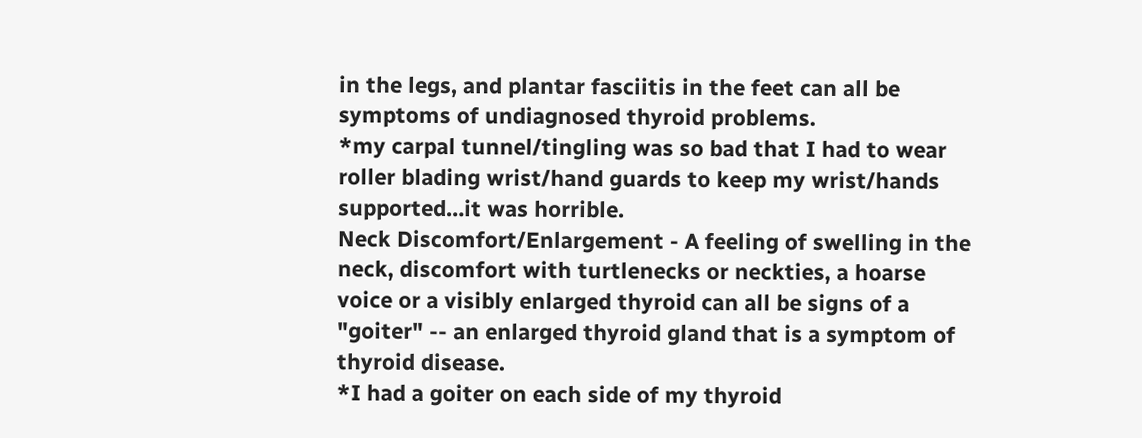in the legs, and plantar fasciitis in the feet can all be symptoms of undiagnosed thyroid problems.
*my carpal tunnel/tingling was so bad that I had to wear roller blading wrist/hand guards to keep my wrist/hands supported…it was horrible.
Neck Discomfort/Enlargement - A feeling of swelling in the neck, discomfort with turtlenecks or neckties, a hoarse voice or a visibly enlarged thyroid can all be signs of a "goiter" -- an enlarged thyroid gland that is a symptom of thyroid disease.
*I had a goiter on each side of my thyroid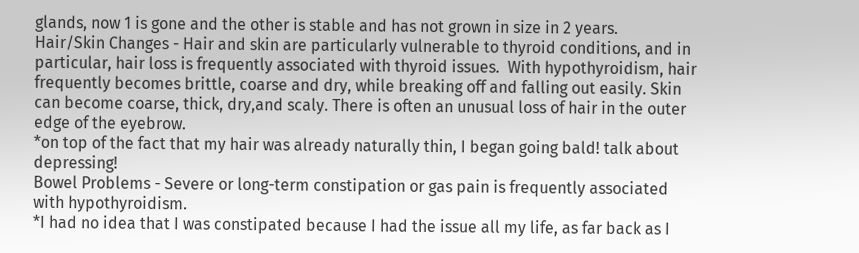glands, now 1 is gone and the other is stable and has not grown in size in 2 years.
Hair/Skin Changes - Hair and skin are particularly vulnerable to thyroid conditions, and in particular, hair loss is frequently associated with thyroid issues.  With hypothyroidism, hair frequently becomes brittle, coarse and dry, while breaking off and falling out easily. Skin can become coarse, thick, dry,and scaly. There is often an unusual loss of hair in the outer edge of the eyebrow.
*on top of the fact that my hair was already naturally thin, I began going bald! talk about depressing!
Bowel Problems - Severe or long-term constipation or gas pain is frequently associated with hypothyroidism.
*I had no idea that I was constipated because I had the issue all my life, as far back as I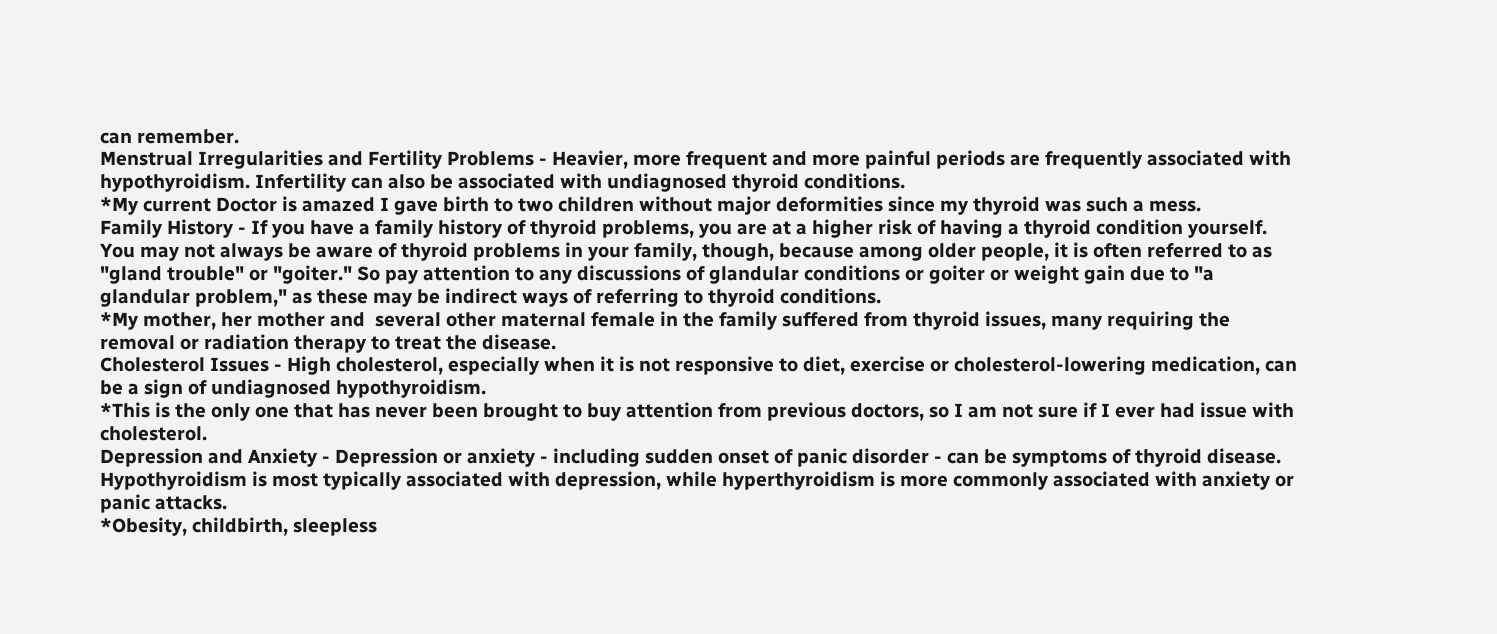can remember.
Menstrual Irregularities and Fertility Problems - Heavier, more frequent and more painful periods are frequently associated with hypothyroidism. Infertility can also be associated with undiagnosed thyroid conditions.
*My current Doctor is amazed I gave birth to two children without major deformities since my thyroid was such a mess.
Family History - If you have a family history of thyroid problems, you are at a higher risk of having a thyroid condition yourself. You may not always be aware of thyroid problems in your family, though, because among older people, it is often referred to as "gland trouble" or "goiter." So pay attention to any discussions of glandular conditions or goiter or weight gain due to "a glandular problem," as these may be indirect ways of referring to thyroid conditions.
*My mother, her mother and  several other maternal female in the family suffered from thyroid issues, many requiring the removal or radiation therapy to treat the disease.
Cholesterol Issues - High cholesterol, especially when it is not responsive to diet, exercise or cholesterol-lowering medication, can be a sign of undiagnosed hypothyroidism.
*This is the only one that has never been brought to buy attention from previous doctors, so I am not sure if I ever had issue with cholesterol.
Depression and Anxiety - Depression or anxiety - including sudden onset of panic disorder - can be symptoms of thyroid disease. Hypothyroidism is most typically associated with depression, while hyperthyroidism is more commonly associated with anxiety or panic attacks.
*Obesity, childbirth, sleepless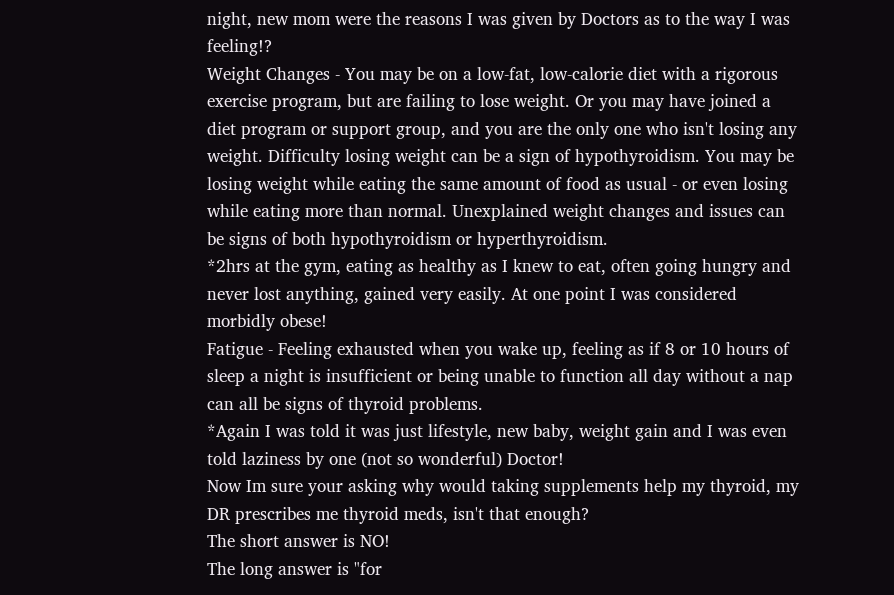night, new mom were the reasons I was given by Doctors as to the way I was feeling!?
Weight Changes - You may be on a low-fat, low-calorie diet with a rigorous exercise program, but are failing to lose weight. Or you may have joined a diet program or support group, and you are the only one who isn't losing any weight. Difficulty losing weight can be a sign of hypothyroidism. You may be losing weight while eating the same amount of food as usual - or even losing while eating more than normal. Unexplained weight changes and issues can be signs of both hypothyroidism or hyperthyroidism.
*2hrs at the gym, eating as healthy as I knew to eat, often going hungry and never lost anything, gained very easily. At one point I was considered morbidly obese!
Fatigue - Feeling exhausted when you wake up, feeling as if 8 or 10 hours of sleep a night is insufficient or being unable to function all day without a nap can all be signs of thyroid problems.
*Again I was told it was just lifestyle, new baby, weight gain and I was even told laziness by one (not so wonderful) Doctor!
Now Im sure your asking why would taking supplements help my thyroid, my DR prescribes me thyroid meds, isn't that enough?
The short answer is NO!
The long answer is "for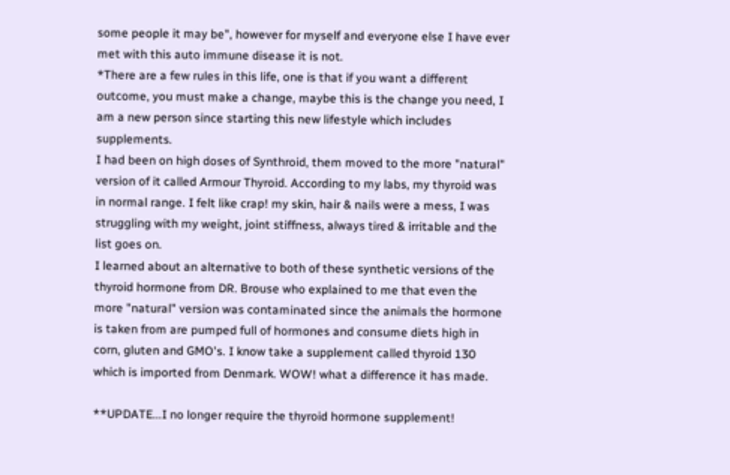some people it may be", however for myself and everyone else I have ever met with this auto immune disease it is not.
*There are a few rules in this life, one is that if you want a different outcome, you must make a change, maybe this is the change you need, I am a new person since starting this new lifestyle which includes supplements.
I had been on high doses of Synthroid, them moved to the more "natural" version of it called Armour Thyroid. According to my labs, my thyroid was in normal range. I felt like crap! my skin, hair & nails were a mess, I was struggling with my weight, joint stiffness, always tired & irritable and the list goes on.
I learned about an alternative to both of these synthetic versions of the thyroid hormone from DR. Brouse who explained to me that even the more "natural" version was contaminated since the animals the hormone is taken from are pumped full of hormones and consume diets high in corn, gluten and GMO's. I know take a supplement called thyroid 130 which is imported from Denmark. WOW! what a difference it has made.

**UPDATE...I no longer require the thyroid hormone supplement!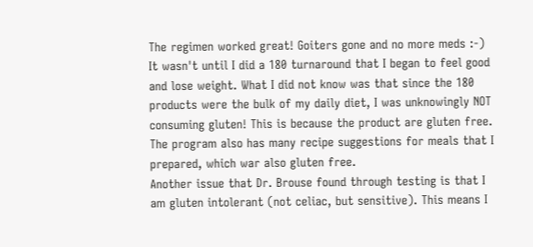The regimen worked great! Goiters gone and no more meds :-)
It wasn't until I did a 180 turnaround that I began to feel good and lose weight. What I did not know was that since the 180 products were the bulk of my daily diet, I was unknowingly NOT consuming gluten! This is because the product are gluten free. The program also has many recipe suggestions for meals that I prepared, which war also gluten free.
Another issue that Dr. Brouse found through testing is that I am gluten intolerant (not celiac, but sensitive). This means I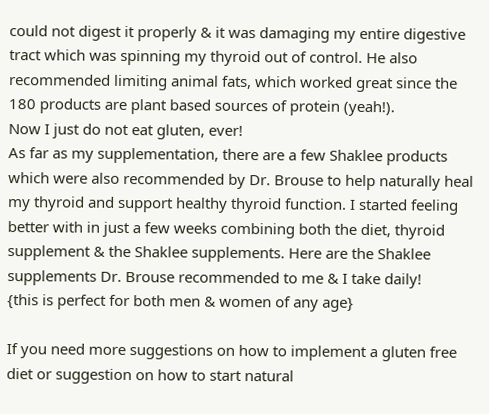could not digest it properly & it was damaging my entire digestive tract which was spinning my thyroid out of control. He also recommended limiting animal fats, which worked great since the 180 products are plant based sources of protein (yeah!).
Now I just do not eat gluten, ever!
As far as my supplementation, there are a few Shaklee products which were also recommended by Dr. Brouse to help naturally heal my thyroid and support healthy thyroid function. I started feeling better with in just a few weeks combining both the diet, thyroid supplement & the Shaklee supplements. Here are the Shaklee supplements Dr. Brouse recommended to me & I take daily!
{this is perfect for both men & women of any age}

If you need more suggestions on how to implement a gluten free diet or suggestion on how to start natural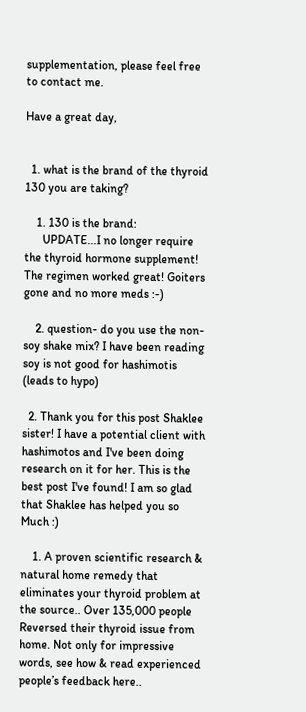supplementation, please feel free to contact me.

Have a great day,


  1. what is the brand of the thyroid 130 you are taking?

    1. 130 is the brand:
      UPDATE...I no longer require the thyroid hormone supplement! The regimen worked great! Goiters gone and no more meds :-)

    2. question- do you use the non- soy shake mix? I have been reading soy is not good for hashimotis (leads to hypo)

  2. Thank you for this post Shaklee sister! I have a potential client with hashimotos and I've been doing research on it for her. This is the best post I've found! I am so glad that Shaklee has helped you so Much :)

    1. A proven scientific research & natural home remedy that eliminates your thyroid problem at the source.. Over 135,000 people Reversed their thyroid issue from home. Not only for impressive words, see how & read experienced people’s feedback here..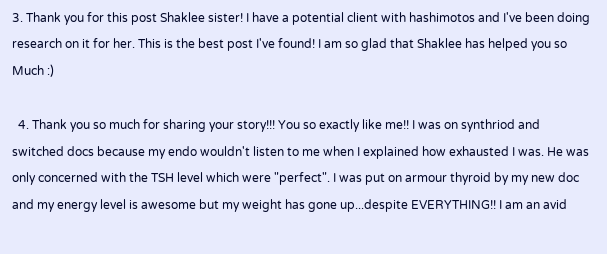3. Thank you for this post Shaklee sister! I have a potential client with hashimotos and I've been doing research on it for her. This is the best post I've found! I am so glad that Shaklee has helped you so Much :)

  4. Thank you so much for sharing your story!!! You so exactly like me!! I was on synthriod and switched docs because my endo wouldn't listen to me when I explained how exhausted I was. He was only concerned with the TSH level which were "perfect". I was put on armour thyroid by my new doc and my energy level is awesome but my weight has gone up...despite EVERYTHING!! I am an avid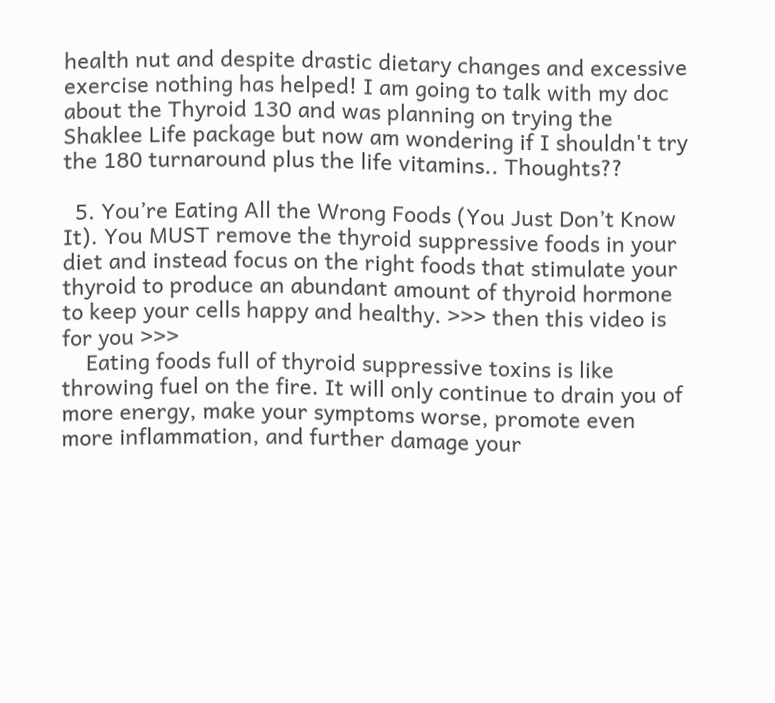health nut and despite drastic dietary changes and excessive exercise nothing has helped! I am going to talk with my doc about the Thyroid 130 and was planning on trying the Shaklee Life package but now am wondering if I shouldn't try the 180 turnaround plus the life vitamins.. Thoughts??

  5. You’re Eating All the Wrong Foods (You Just Don’t Know It). You MUST remove the thyroid suppressive foods in your diet and instead focus on the right foods that stimulate your thyroid to produce an abundant amount of thyroid hormone to keep your cells happy and healthy. >>> then this video is for you >>>
    Eating foods full of thyroid suppressive toxins is like throwing fuel on the fire. It will only continue to drain you of more energy, make your symptoms worse, promote even more inflammation, and further damage your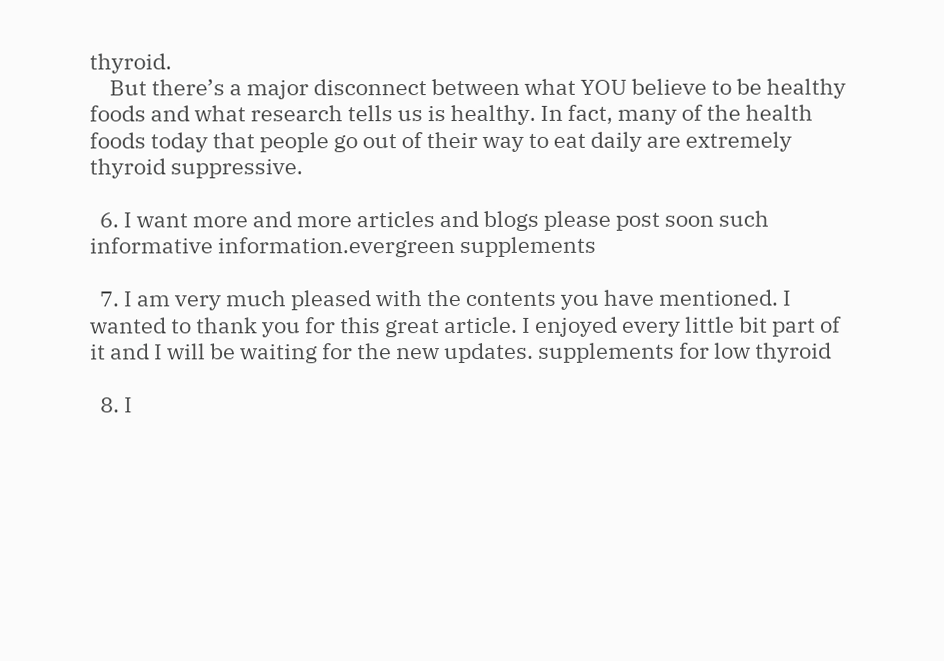thyroid.
    But there’s a major disconnect between what YOU believe to be healthy foods and what research tells us is healthy. In fact, many of the health foods today that people go out of their way to eat daily are extremely thyroid suppressive.

  6. I want more and more articles and blogs please post soon such informative information.evergreen supplements

  7. I am very much pleased with the contents you have mentioned. I wanted to thank you for this great article. I enjoyed every little bit part of it and I will be waiting for the new updates. supplements for low thyroid

  8. I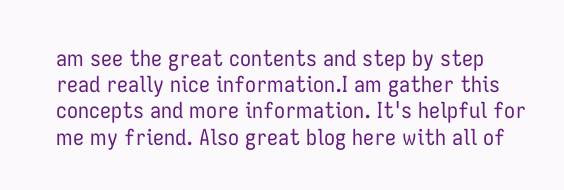am see the great contents and step by step read really nice information.I am gather this concepts and more information. It's helpful for me my friend. Also great blog here with all of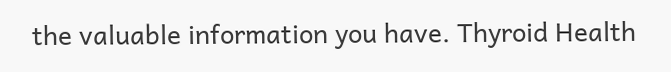the valuable information you have. Thyroid Health